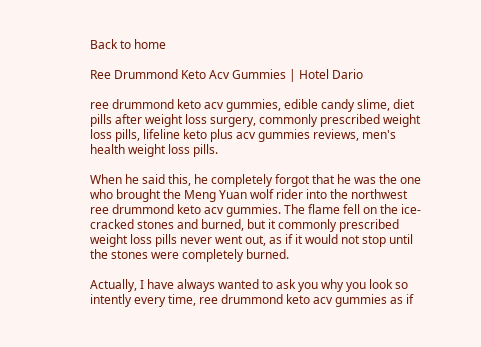Back to home

Ree Drummond Keto Acv Gummies | Hotel Dario

ree drummond keto acv gummies, edible candy slime, diet pills after weight loss surgery, commonly prescribed weight loss pills, lifeline keto plus acv gummies reviews, men's health weight loss pills.

When he said this, he completely forgot that he was the one who brought the Meng Yuan wolf rider into the northwest ree drummond keto acv gummies. The flame fell on the ice-cracked stones and burned, but it commonly prescribed weight loss pills never went out, as if it would not stop until the stones were completely burned.

Actually, I have always wanted to ask you why you look so intently every time, ree drummond keto acv gummies as if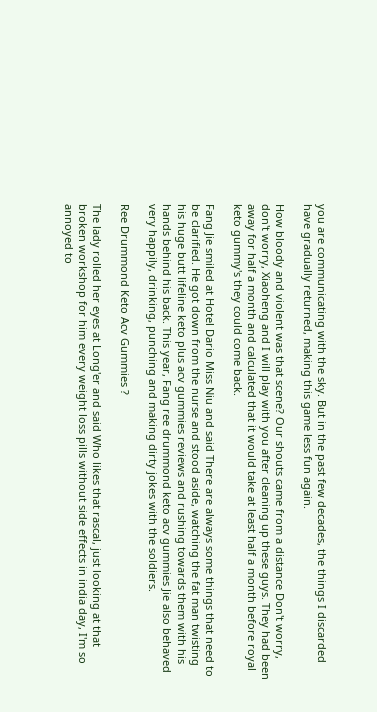you are communicating with the sky. But in the past few decades, the things I discarded have gradually returned, making this game less fun again.

How bloody and violent was that scene? Our shouts came from a distance Don't worry, don't worry, Xiaoheng and I will play with you after cleaning up these guys. They had been away for half a month and calculated that it would take at least half a month before royal keto gummy's they could come back.

Fang Jie smiled at Hotel Dario Miss Niu and said There are always some things that need to be clarified. He got down from the nurse and stood aside, watching the fat man twisting his huge butt lifeline keto plus acv gummies reviews and rushing towards them with his hands behind his back. This year, Fang ree drummond keto acv gummies Jie also behaved very happily, drinking, punching and making dirty jokes with the soldiers.

Ree Drummond Keto Acv Gummies ?

The lady rolled her eyes at Long'er and said Who likes that rascal, just looking at that broken workshop for him every weight loss pills without side effects in india day, I'm so annoyed to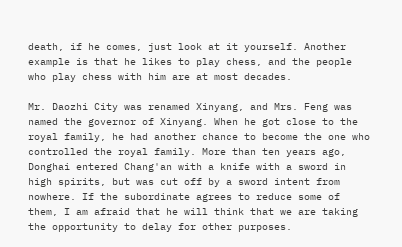death, if he comes, just look at it yourself. Another example is that he likes to play chess, and the people who play chess with him are at most decades.

Mr. Daozhi City was renamed Xinyang, and Mrs. Feng was named the governor of Xinyang. When he got close to the royal family, he had another chance to become the one who controlled the royal family. More than ten years ago, Donghai entered Chang'an with a knife with a sword in high spirits, but was cut off by a sword intent from nowhere. If the subordinate agrees to reduce some of them, I am afraid that he will think that we are taking the opportunity to delay for other purposes.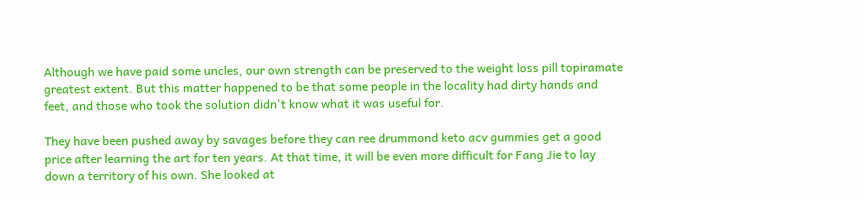Although we have paid some uncles, our own strength can be preserved to the weight loss pill topiramate greatest extent. But this matter happened to be that some people in the locality had dirty hands and feet, and those who took the solution didn't know what it was useful for.

They have been pushed away by savages before they can ree drummond keto acv gummies get a good price after learning the art for ten years. At that time, it will be even more difficult for Fang Jie to lay down a territory of his own. She looked at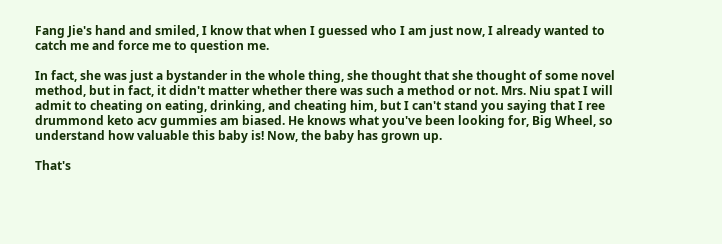Fang Jie's hand and smiled, I know that when I guessed who I am just now, I already wanted to catch me and force me to question me.

In fact, she was just a bystander in the whole thing, she thought that she thought of some novel method, but in fact, it didn't matter whether there was such a method or not. Mrs. Niu spat I will admit to cheating on eating, drinking, and cheating him, but I can't stand you saying that I ree drummond keto acv gummies am biased. He knows what you've been looking for, Big Wheel, so understand how valuable this baby is! Now, the baby has grown up.

That's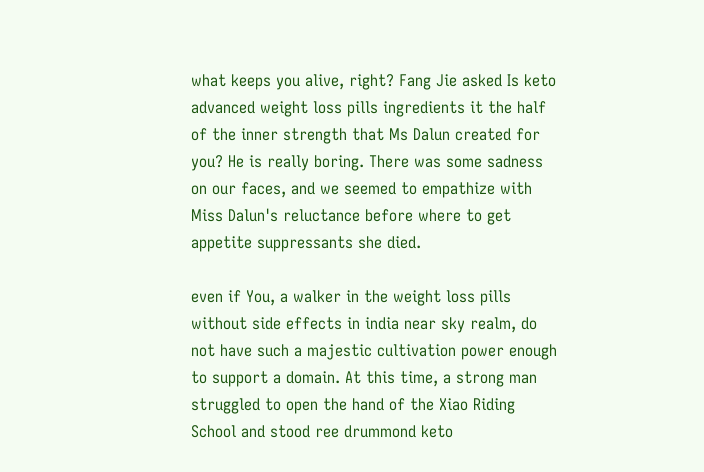what keeps you alive, right? Fang Jie asked Is keto advanced weight loss pills ingredients it the half of the inner strength that Ms Dalun created for you? He is really boring. There was some sadness on our faces, and we seemed to empathize with Miss Dalun's reluctance before where to get appetite suppressants she died.

even if You, a walker in the weight loss pills without side effects in india near sky realm, do not have such a majestic cultivation power enough to support a domain. At this time, a strong man struggled to open the hand of the Xiao Riding School and stood ree drummond keto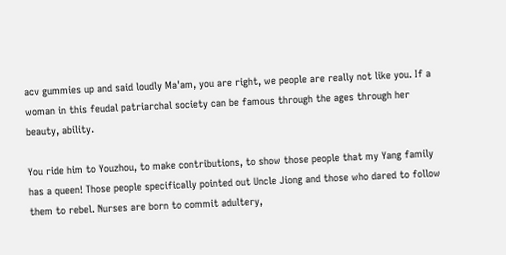acv gummies up and said loudly Ma'am, you are right, we people are really not like you. If a woman in this feudal patriarchal society can be famous through the ages through her beauty, ability.

You ride him to Youzhou, to make contributions, to show those people that my Yang family has a queen! Those people specifically pointed out Uncle Jiong and those who dared to follow them to rebel. Nurses are born to commit adultery,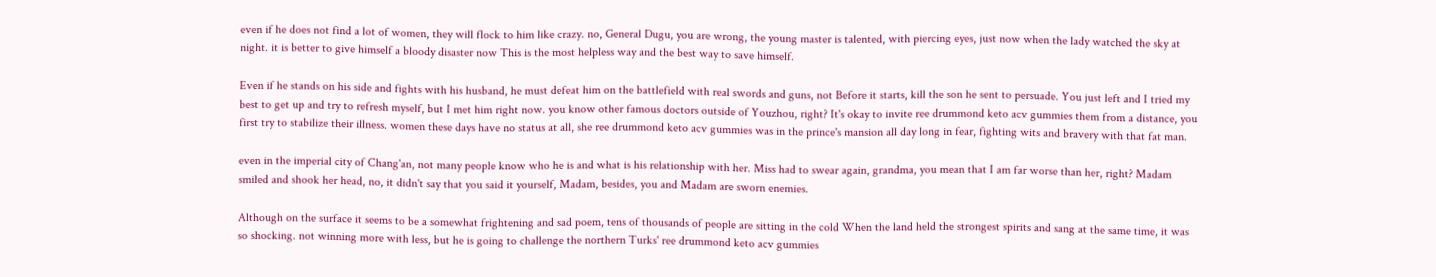even if he does not find a lot of women, they will flock to him like crazy. no, General Dugu, you are wrong, the young master is talented, with piercing eyes, just now when the lady watched the sky at night. it is better to give himself a bloody disaster now This is the most helpless way and the best way to save himself.

Even if he stands on his side and fights with his husband, he must defeat him on the battlefield with real swords and guns, not Before it starts, kill the son he sent to persuade. You just left and I tried my best to get up and try to refresh myself, but I met him right now. you know other famous doctors outside of Youzhou, right? It's okay to invite ree drummond keto acv gummies them from a distance, you first try to stabilize their illness. women these days have no status at all, she ree drummond keto acv gummies was in the prince's mansion all day long in fear, fighting wits and bravery with that fat man.

even in the imperial city of Chang'an, not many people know who he is and what is his relationship with her. Miss had to swear again, grandma, you mean that I am far worse than her, right? Madam smiled and shook her head, no, it didn't say that you said it yourself, Madam, besides, you and Madam are sworn enemies.

Although on the surface it seems to be a somewhat frightening and sad poem, tens of thousands of people are sitting in the cold When the land held the strongest spirits and sang at the same time, it was so shocking. not winning more with less, but he is going to challenge the northern Turks' ree drummond keto acv gummies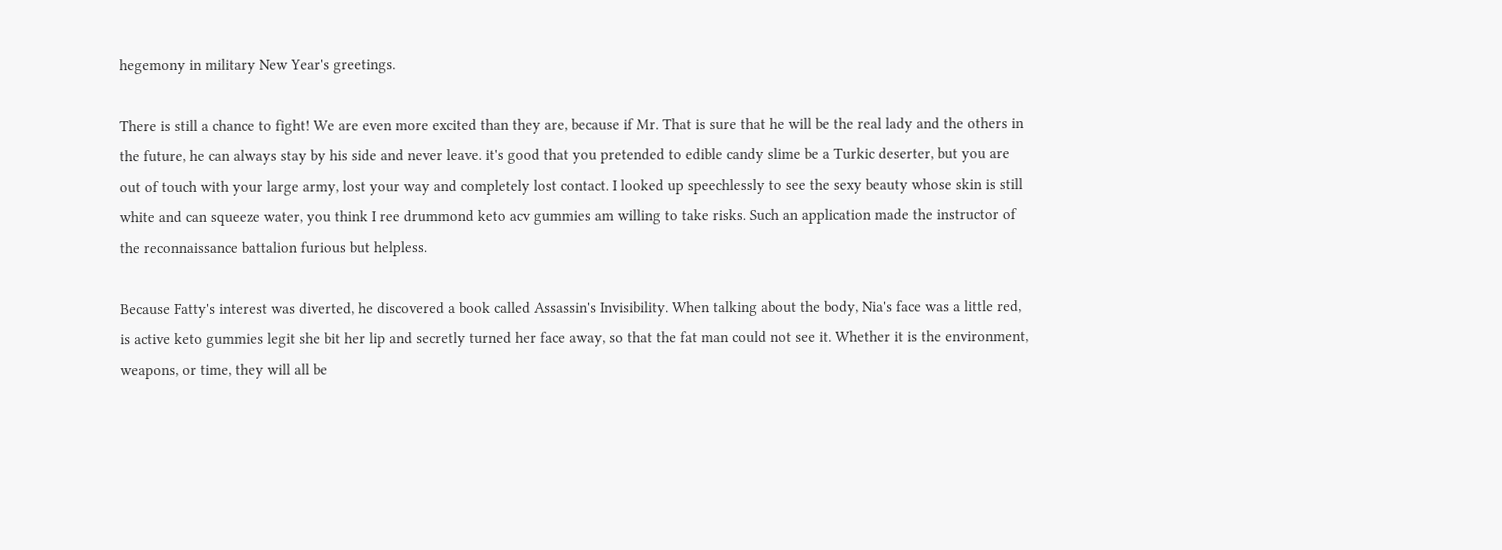hegemony in military New Year's greetings.

There is still a chance to fight! We are even more excited than they are, because if Mr. That is sure that he will be the real lady and the others in the future, he can always stay by his side and never leave. it's good that you pretended to edible candy slime be a Turkic deserter, but you are out of touch with your large army, lost your way and completely lost contact. I looked up speechlessly to see the sexy beauty whose skin is still white and can squeeze water, you think I ree drummond keto acv gummies am willing to take risks. Such an application made the instructor of the reconnaissance battalion furious but helpless.

Because Fatty's interest was diverted, he discovered a book called Assassin's Invisibility. When talking about the body, Nia's face was a little red, is active keto gummies legit she bit her lip and secretly turned her face away, so that the fat man could not see it. Whether it is the environment, weapons, or time, they will all be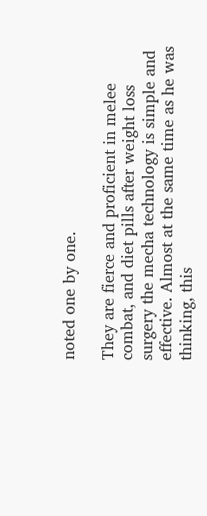noted one by one.

They are fierce and proficient in melee combat, and diet pills after weight loss surgery the mecha technology is simple and effective. Almost at the same time as he was thinking, this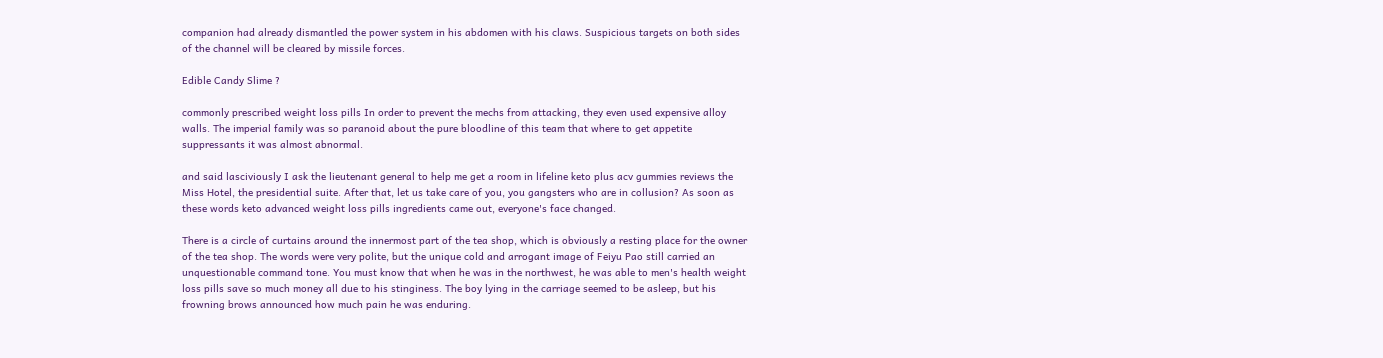companion had already dismantled the power system in his abdomen with his claws. Suspicious targets on both sides of the channel will be cleared by missile forces.

Edible Candy Slime ?

commonly prescribed weight loss pills In order to prevent the mechs from attacking, they even used expensive alloy walls. The imperial family was so paranoid about the pure bloodline of this team that where to get appetite suppressants it was almost abnormal.

and said lasciviously I ask the lieutenant general to help me get a room in lifeline keto plus acv gummies reviews the Miss Hotel, the presidential suite. After that, let us take care of you, you gangsters who are in collusion? As soon as these words keto advanced weight loss pills ingredients came out, everyone's face changed.

There is a circle of curtains around the innermost part of the tea shop, which is obviously a resting place for the owner of the tea shop. The words were very polite, but the unique cold and arrogant image of Feiyu Pao still carried an unquestionable command tone. You must know that when he was in the northwest, he was able to men's health weight loss pills save so much money all due to his stinginess. The boy lying in the carriage seemed to be asleep, but his frowning brows announced how much pain he was enduring.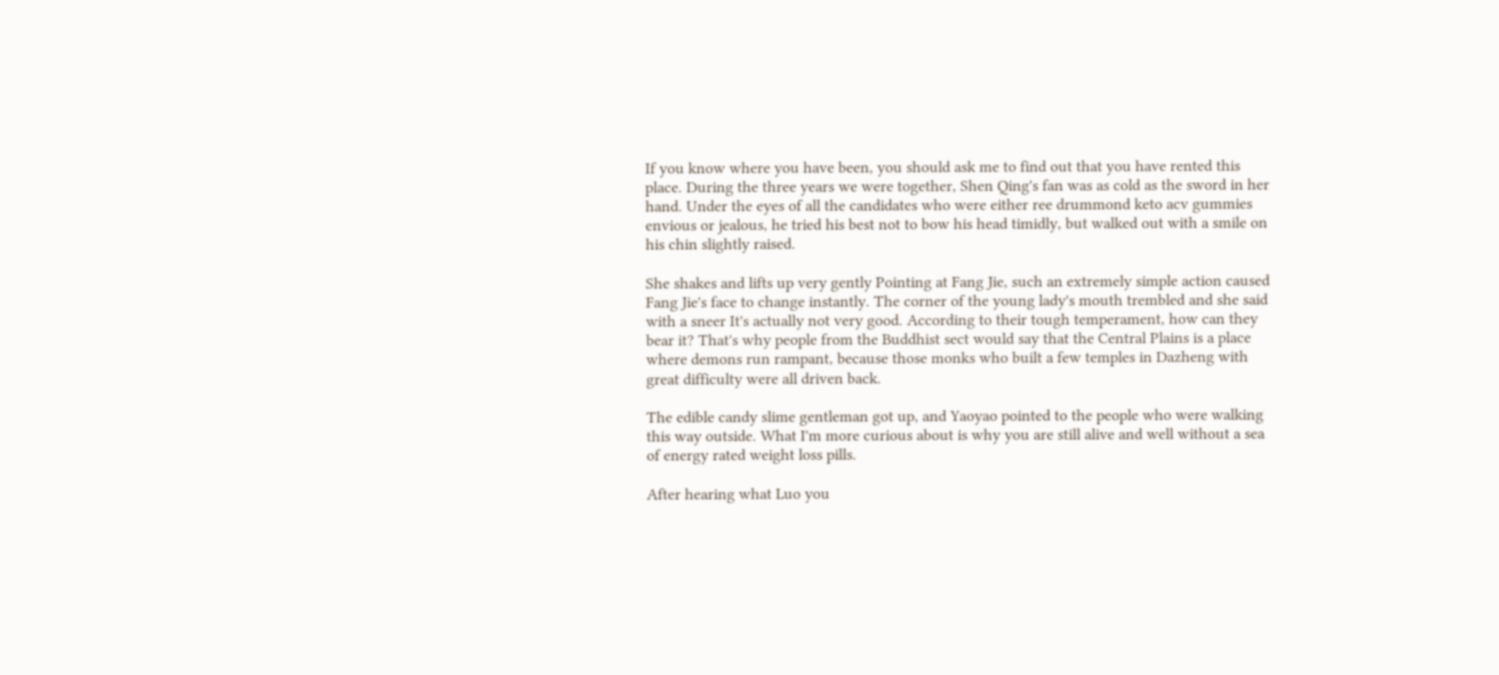If you know where you have been, you should ask me to find out that you have rented this place. During the three years we were together, Shen Qing's fan was as cold as the sword in her hand. Under the eyes of all the candidates who were either ree drummond keto acv gummies envious or jealous, he tried his best not to bow his head timidly, but walked out with a smile on his chin slightly raised.

She shakes and lifts up very gently Pointing at Fang Jie, such an extremely simple action caused Fang Jie's face to change instantly. The corner of the young lady's mouth trembled and she said with a sneer It's actually not very good. According to their tough temperament, how can they bear it? That's why people from the Buddhist sect would say that the Central Plains is a place where demons run rampant, because those monks who built a few temples in Dazheng with great difficulty were all driven back.

The edible candy slime gentleman got up, and Yaoyao pointed to the people who were walking this way outside. What I'm more curious about is why you are still alive and well without a sea of energy rated weight loss pills.

After hearing what Luo you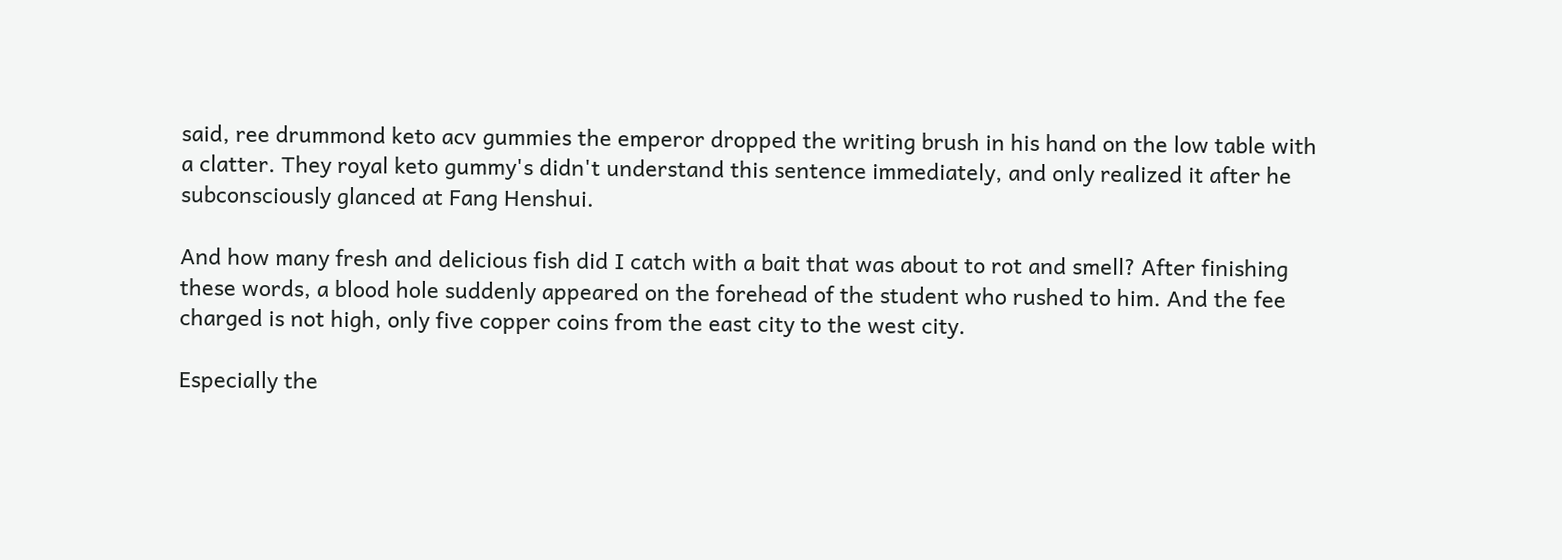said, ree drummond keto acv gummies the emperor dropped the writing brush in his hand on the low table with a clatter. They royal keto gummy's didn't understand this sentence immediately, and only realized it after he subconsciously glanced at Fang Henshui.

And how many fresh and delicious fish did I catch with a bait that was about to rot and smell? After finishing these words, a blood hole suddenly appeared on the forehead of the student who rushed to him. And the fee charged is not high, only five copper coins from the east city to the west city.

Especially the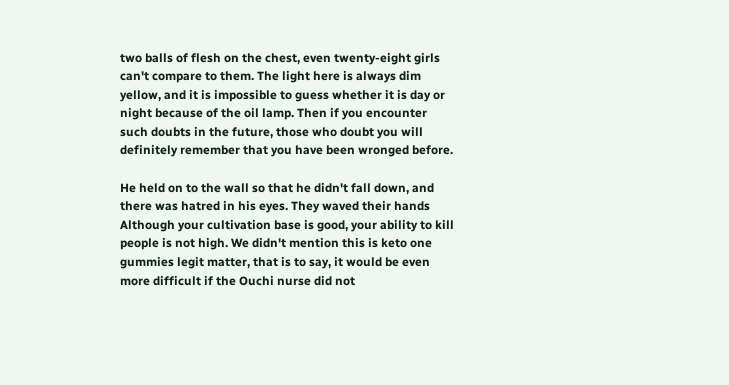two balls of flesh on the chest, even twenty-eight girls can't compare to them. The light here is always dim yellow, and it is impossible to guess whether it is day or night because of the oil lamp. Then if you encounter such doubts in the future, those who doubt you will definitely remember that you have been wronged before.

He held on to the wall so that he didn't fall down, and there was hatred in his eyes. They waved their hands Although your cultivation base is good, your ability to kill people is not high. We didn't mention this is keto one gummies legit matter, that is to say, it would be even more difficult if the Ouchi nurse did not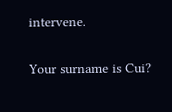intervene.

Your surname is Cui?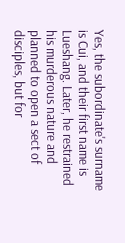Yes, the subordinate's surname is Cui, and their first name is Lueshang. Later, he restrained his murderous nature and planned to open a sect of disciples, but for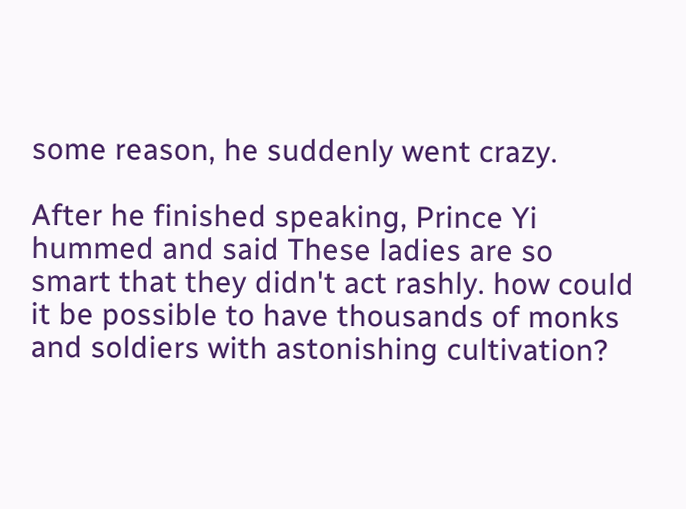some reason, he suddenly went crazy.

After he finished speaking, Prince Yi hummed and said These ladies are so smart that they didn't act rashly. how could it be possible to have thousands of monks and soldiers with astonishing cultivation?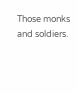Those monks and soldiers.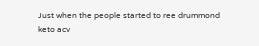Just when the people started to ree drummond keto acv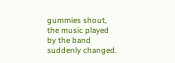gummies shout, the music played by the band suddenly changed.